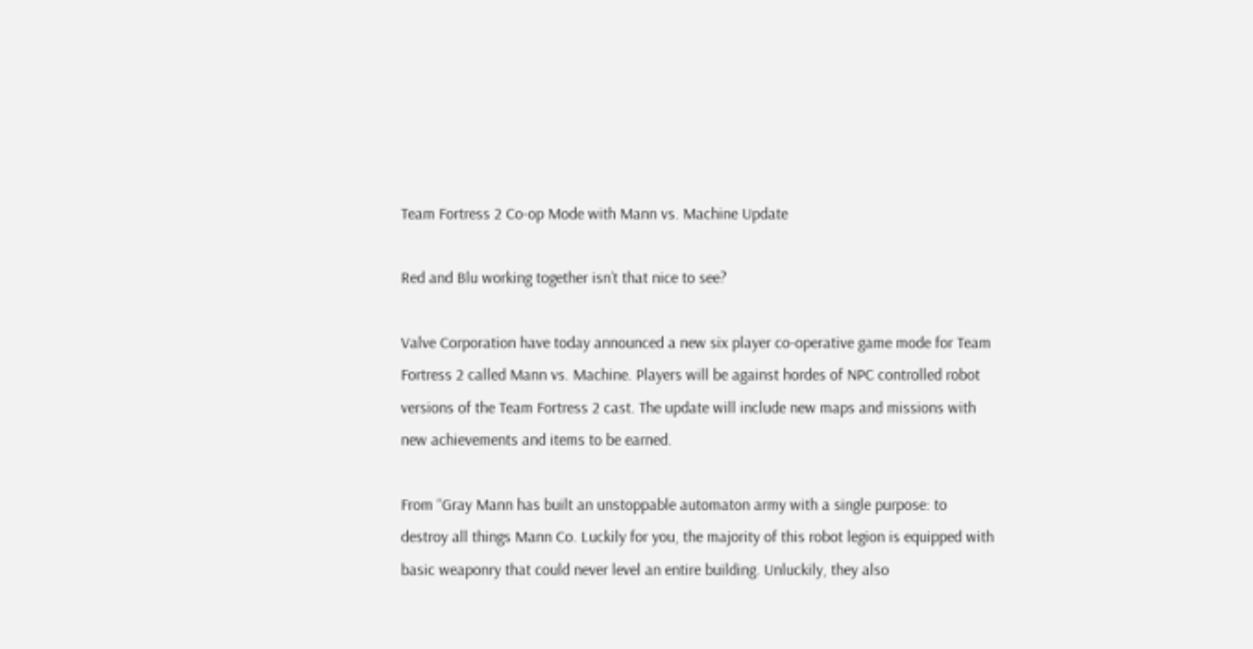Team Fortress 2 Co-op Mode with Mann vs. Machine Update

Red and Blu working together isn’t that nice to see?

Valve Corporation have today announced a new six player co-operative game mode for Team Fortress 2 called Mann vs. Machine. Players will be against hordes of NPC controlled robot versions of the Team Fortress 2 cast. The update will include new maps and missions with new achievements and items to be earned.

From “Gray Mann has built an unstoppable automaton army with a single purpose: to destroy all things Mann Co. Luckily for you, the majority of this robot legion is equipped with basic weaponry that could never level an entire building. Unluckily, they also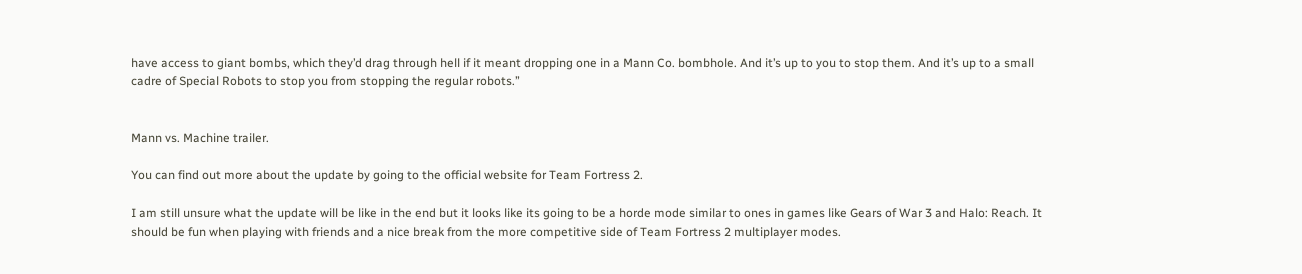have access to giant bombs, which they’d drag through hell if it meant dropping one in a Mann Co. bombhole. And it’s up to you to stop them. And it’s up to a small cadre of Special Robots to stop you from stopping the regular robots.”


Mann vs. Machine trailer.

You can find out more about the update by going to the official website for Team Fortress 2.

I am still unsure what the update will be like in the end but it looks like its going to be a horde mode similar to ones in games like Gears of War 3 and Halo: Reach. It should be fun when playing with friends and a nice break from the more competitive side of Team Fortress 2 multiplayer modes.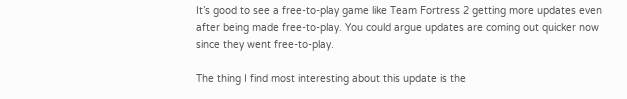It’s good to see a free-to-play game like Team Fortress 2 getting more updates even after being made free-to-play. You could argue updates are coming out quicker now since they went free-to-play.

The thing I find most interesting about this update is the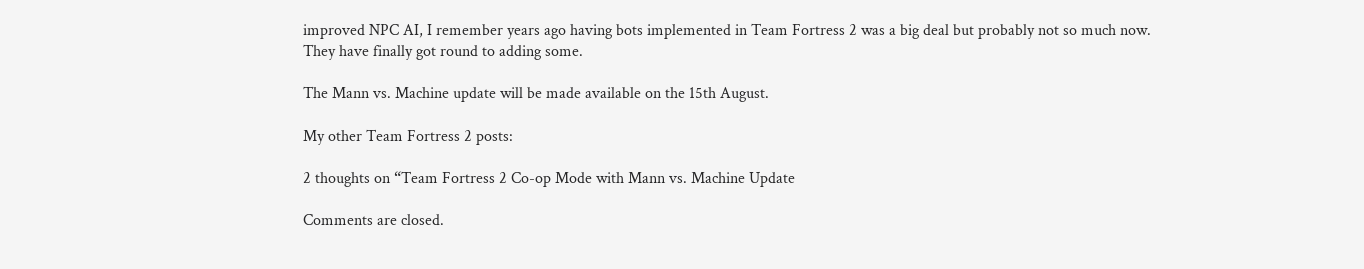improved NPC AI, I remember years ago having bots implemented in Team Fortress 2 was a big deal but probably not so much now. They have finally got round to adding some.

The Mann vs. Machine update will be made available on the 15th August.

My other Team Fortress 2 posts:

2 thoughts on “Team Fortress 2 Co-op Mode with Mann vs. Machine Update

Comments are closed.